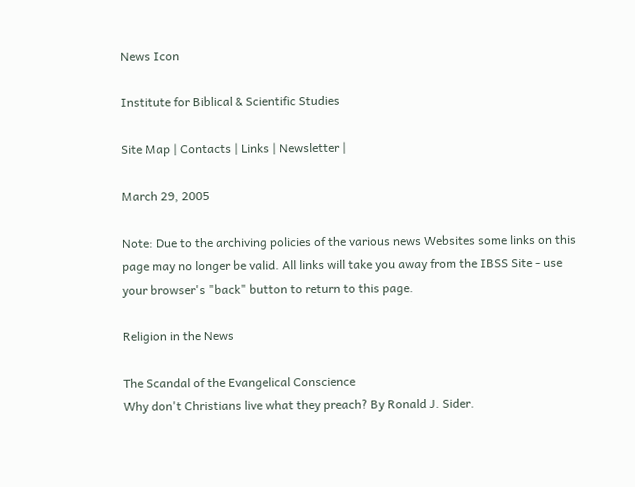News Icon

Institute for Biblical & Scientific Studies

Site Map | Contacts | Links | Newsletter |

March 29, 2005

Note: Due to the archiving policies of the various news Websites some links on this page may no longer be valid. All links will take you away from the IBSS Site - use your browser's "back" button to return to this page.

Religion in the News

The Scandal of the Evangelical Conscience
Why don't Christians live what they preach? By Ronald J. Sider.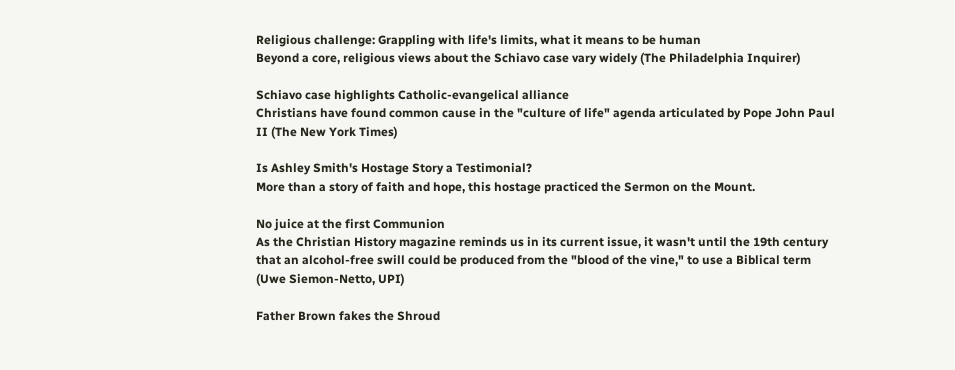Religious challenge: Grappling with life's limits, what it means to be human
Beyond a core, religious views about the Schiavo case vary widely (The Philadelphia Inquirer)

Schiavo case highlights Catholic-evangelical alliance
Christians have found common cause in the "culture of life" agenda articulated by Pope John Paul II (The New York Times)

Is Ashley Smith's Hostage Story a Testimonial?
More than a story of faith and hope, this hostage practiced the Sermon on the Mount.

No juice at the first Communion
As the Christian History magazine reminds us in its current issue, it wasn't until the 19th century that an alcohol-free swill could be produced from the "blood of the vine," to use a Biblical term (Uwe Siemon-Netto, UPI)

Father Brown fakes the Shroud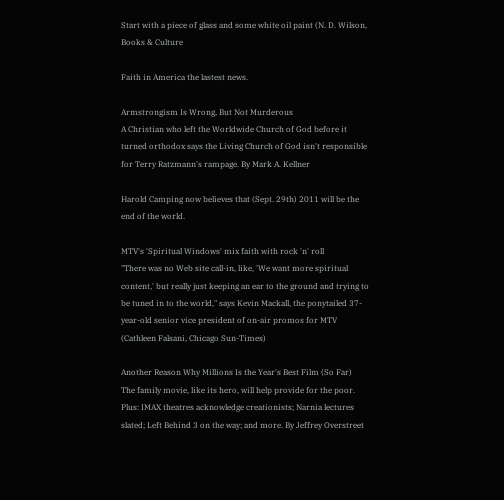Start with a piece of glass and some white oil paint (N. D. Wilson, Books & Culture

Faith in America the lastest news.

Armstrongism Is Wrong, But Not Murderous
A Christian who left the Worldwide Church of God before it turned orthodox says the Living Church of God isn't responsible for Terry Ratzmann's rampage. By Mark A. Kellner

Harold Camping now believes that (Sept. 29th) 2011 will be the end of the world.

MTV's 'Spiritual Windows' mix faith with rock 'n' roll
"There was no Web site call-in, like, 'We want more spiritual content,' but really just keeping an ear to the ground and trying to be tuned in to the world," says Kevin Mackall, the ponytailed 37-year-old senior vice president of on-air promos for MTV (Cathleen Falsani, Chicago Sun-Times)

Another Reason Why Millions Is the Year's Best Film (So Far)
The family movie, like its hero, will help provide for the poor. Plus: IMAX theatres acknowledge creationists; Narnia lectures slated; Left Behind 3 on the way; and more. By Jeffrey Overstreet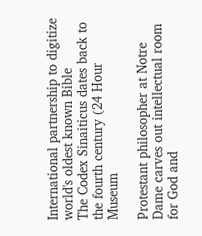International partnership to digitize world's oldest known Bible
The Codex Sinaiticus dates back to the fourth century (24 Hour Museum

Protestant philosopher at Notre Dame carves out intellectual room for God and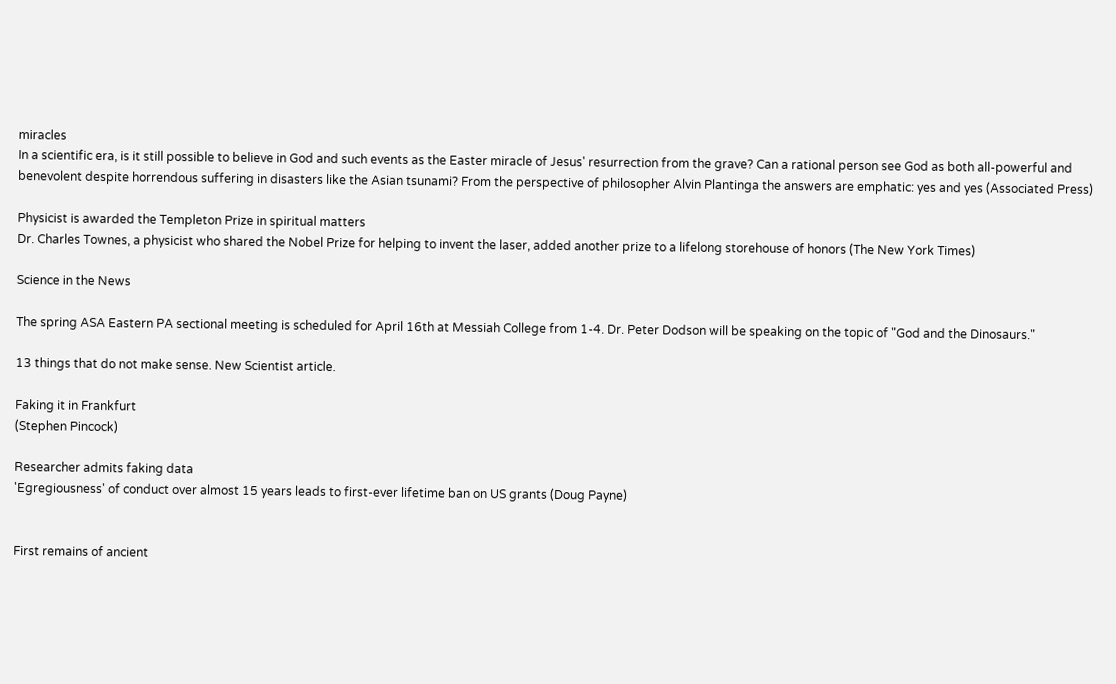miracles
In a scientific era, is it still possible to believe in God and such events as the Easter miracle of Jesus' resurrection from the grave? Can a rational person see God as both all-powerful and benevolent despite horrendous suffering in disasters like the Asian tsunami? From the perspective of philosopher Alvin Plantinga the answers are emphatic: yes and yes (Associated Press)

Physicist is awarded the Templeton Prize in spiritual matters
Dr. Charles Townes, a physicist who shared the Nobel Prize for helping to invent the laser, added another prize to a lifelong storehouse of honors (The New York Times)

Science in the News

The spring ASA Eastern PA sectional meeting is scheduled for April 16th at Messiah College from 1-4. Dr. Peter Dodson will be speaking on the topic of "God and the Dinosaurs."

13 things that do not make sense. New Scientist article.

Faking it in Frankfurt
(Stephen Pincock)

Researcher admits faking data
'Egregiousness' of conduct over almost 15 years leads to first-ever lifetime ban on US grants (Doug Payne)


First remains of ancient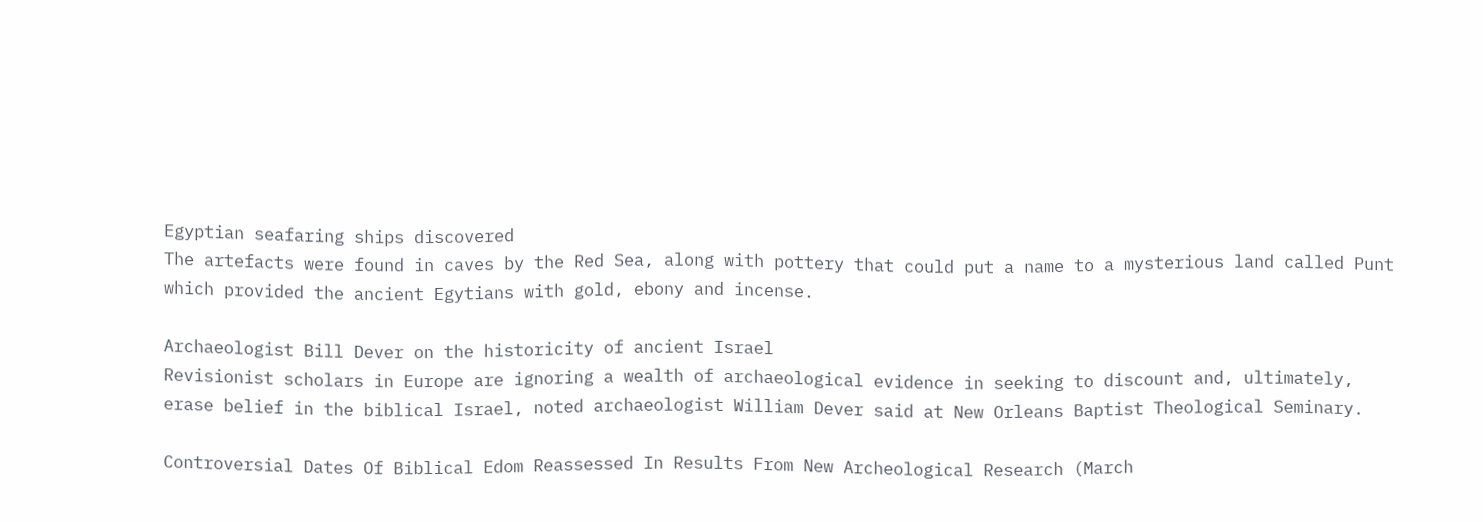Egyptian seafaring ships discovered
The artefacts were found in caves by the Red Sea, along with pottery that could put a name to a mysterious land called Punt which provided the ancient Egytians with gold, ebony and incense.

Archaeologist Bill Dever on the historicity of ancient Israel
Revisionist scholars in Europe are ignoring a wealth of archaeological evidence in seeking to discount and, ultimately, erase belief in the biblical Israel, noted archaeologist William Dever said at New Orleans Baptist Theological Seminary.

Controversial Dates Of Biblical Edom Reassessed In Results From New Archeological Research (March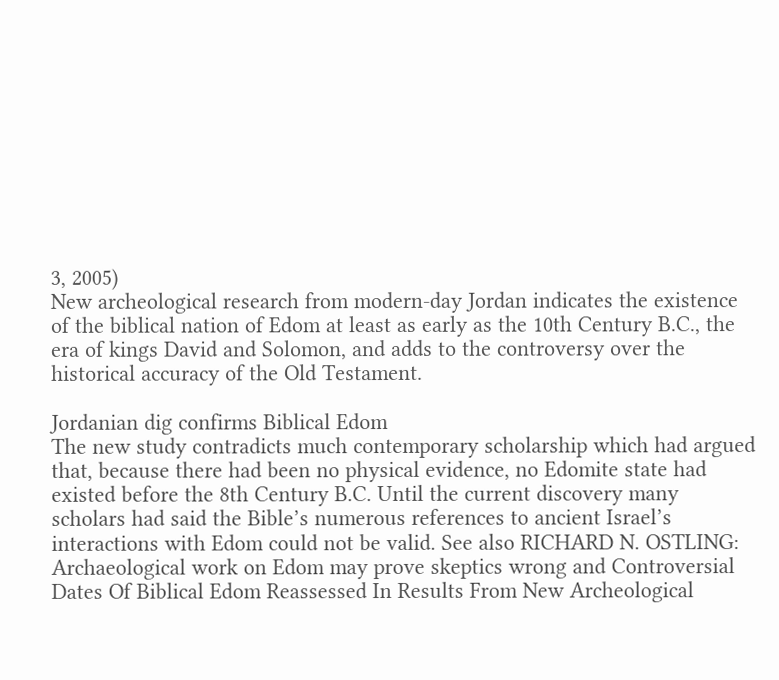3, 2005)
New archeological research from modern-day Jordan indicates the existence of the biblical nation of Edom at least as early as the 10th Century B.C., the era of kings David and Solomon, and adds to the controversy over the historical accuracy of the Old Testament.

Jordanian dig confirms Biblical Edom
The new study contradicts much contemporary scholarship which had argued that, because there had been no physical evidence, no Edomite state had existed before the 8th Century B.C. Until the current discovery many scholars had said the Bible’s numerous references to ancient Israel’s interactions with Edom could not be valid. See also RICHARD N. OSTLING: Archaeological work on Edom may prove skeptics wrong and Controversial Dates Of Biblical Edom Reassessed In Results From New Archeological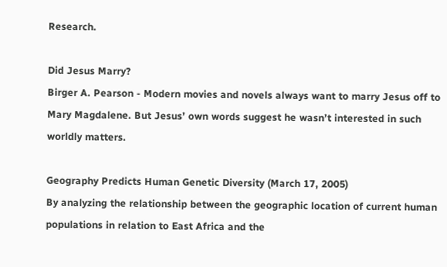Research.

Did Jesus Marry?
Birger A. Pearson - Modern movies and novels always want to marry Jesus off to Mary Magdalene. But Jesus’ own words suggest he wasn’t interested in such worldly matters.

Geography Predicts Human Genetic Diversity (March 17, 2005)
By analyzing the relationship between the geographic location of current human populations in relation to East Africa and the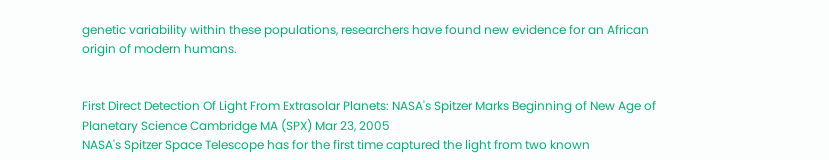genetic variability within these populations, researchers have found new evidence for an African origin of modern humans.


First Direct Detection Of Light From Extrasolar Planets: NASA's Spitzer Marks Beginning of New Age of Planetary Science Cambridge MA (SPX) Mar 23, 2005
NASA's Spitzer Space Telescope has for the first time captured the light from two known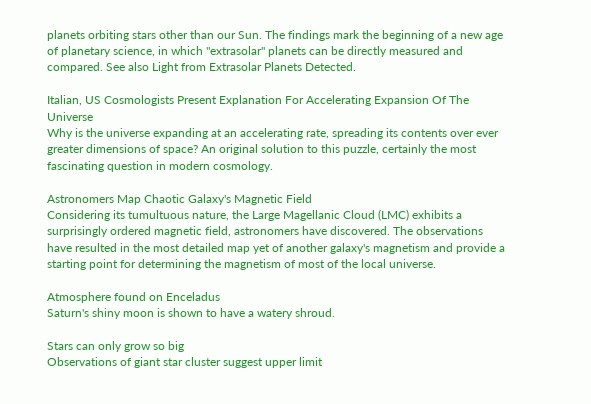planets orbiting stars other than our Sun. The findings mark the beginning of a new age of planetary science, in which "extrasolar" planets can be directly measured and compared. See also Light from Extrasolar Planets Detected.

Italian, US Cosmologists Present Explanation For Accelerating Expansion Of The Universe
Why is the universe expanding at an accelerating rate, spreading its contents over ever greater dimensions of space? An original solution to this puzzle, certainly the most fascinating question in modern cosmology.

Astronomers Map Chaotic Galaxy's Magnetic Field
Considering its tumultuous nature, the Large Magellanic Cloud (LMC) exhibits a surprisingly ordered magnetic field, astronomers have discovered. The observations have resulted in the most detailed map yet of another galaxy's magnetism and provide a starting point for determining the magnetism of most of the local universe.

Atmosphere found on Enceladus
Saturn's shiny moon is shown to have a watery shroud.

Stars can only grow so big
Observations of giant star cluster suggest upper limit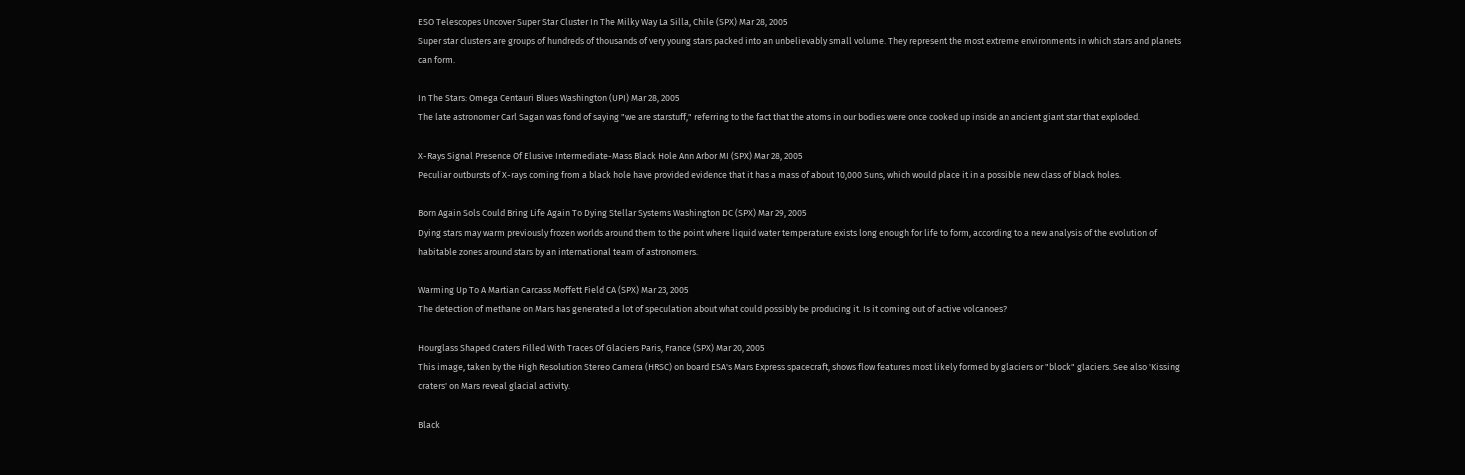ESO Telescopes Uncover Super Star Cluster In The Milky Way La Silla, Chile (SPX) Mar 28, 2005
Super star clusters are groups of hundreds of thousands of very young stars packed into an unbelievably small volume. They represent the most extreme environments in which stars and planets can form.

In The Stars: Omega Centauri Blues Washington (UPI) Mar 28, 2005
The late astronomer Carl Sagan was fond of saying "we are starstuff," referring to the fact that the atoms in our bodies were once cooked up inside an ancient giant star that exploded.

X-Rays Signal Presence Of Elusive Intermediate-Mass Black Hole Ann Arbor MI (SPX) Mar 28, 2005
Peculiar outbursts of X-rays coming from a black hole have provided evidence that it has a mass of about 10,000 Suns, which would place it in a possible new class of black holes.

Born Again Sols Could Bring Life Again To Dying Stellar Systems Washington DC (SPX) Mar 29, 2005
Dying stars may warm previously frozen worlds around them to the point where liquid water temperature exists long enough for life to form, according to a new analysis of the evolution of habitable zones around stars by an international team of astronomers.

Warming Up To A Martian Carcass Moffett Field CA (SPX) Mar 23, 2005
The detection of methane on Mars has generated a lot of speculation about what could possibly be producing it. Is it coming out of active volcanoes?

Hourglass Shaped Craters Filled With Traces Of Glaciers Paris, France (SPX) Mar 20, 2005
This image, taken by the High Resolution Stereo Camera (HRSC) on board ESA's Mars Express spacecraft, shows flow features most likely formed by glaciers or "block" glaciers. See also 'Kissing craters' on Mars reveal glacial activity.

Black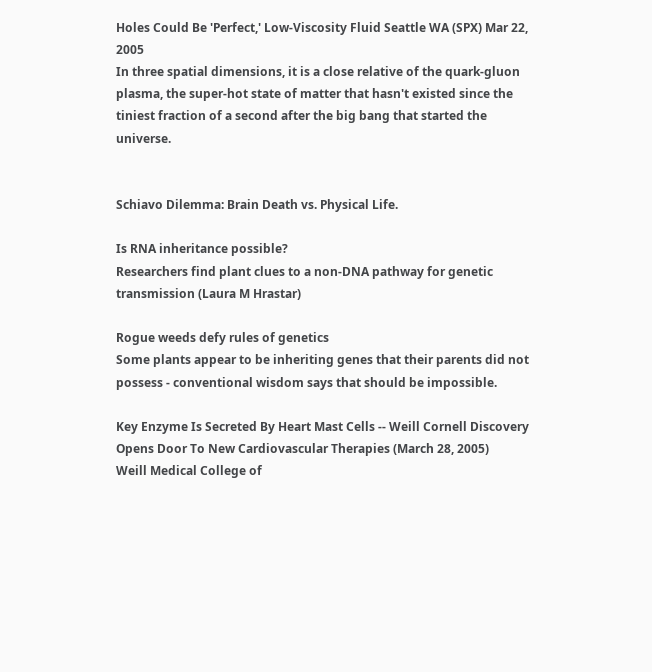Holes Could Be 'Perfect,' Low-Viscosity Fluid Seattle WA (SPX) Mar 22, 2005
In three spatial dimensions, it is a close relative of the quark-gluon plasma, the super-hot state of matter that hasn't existed since the tiniest fraction of a second after the big bang that started the universe.


Schiavo Dilemma: Brain Death vs. Physical Life.

Is RNA inheritance possible?
Researchers find plant clues to a non-DNA pathway for genetic transmission (Laura M Hrastar)

Rogue weeds defy rules of genetics
Some plants appear to be inheriting genes that their parents did not possess - conventional wisdom says that should be impossible.

Key Enzyme Is Secreted By Heart Mast Cells -- Weill Cornell Discovery Opens Door To New Cardiovascular Therapies (March 28, 2005)
Weill Medical College of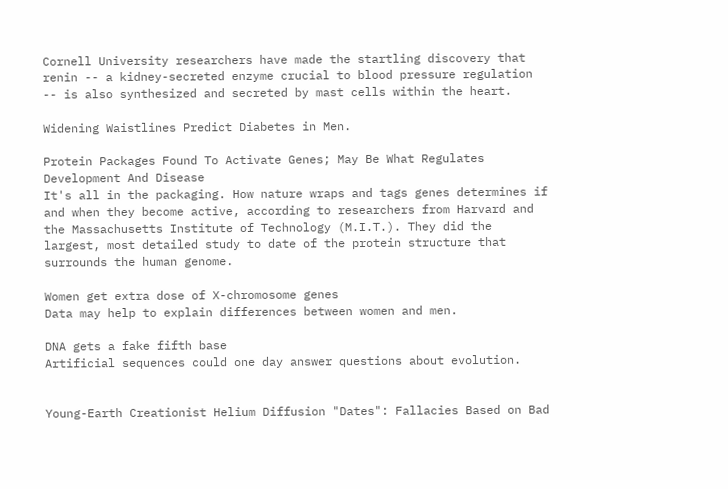Cornell University researchers have made the startling discovery that renin -- a kidney-secreted enzyme crucial to blood pressure regulation -- is also synthesized and secreted by mast cells within the heart.

Widening Waistlines Predict Diabetes in Men.

Protein Packages Found To Activate Genes; May Be What Regulates Development And Disease
It's all in the packaging. How nature wraps and tags genes determines if and when they become active, according to researchers from Harvard and the Massachusetts Institute of Technology (M.I.T.). They did the largest, most detailed study to date of the protein structure that surrounds the human genome.

Women get extra dose of X-chromosome genes
Data may help to explain differences between women and men.

DNA gets a fake fifth base
Artificial sequences could one day answer questions about evolution.


Young-Earth Creationist Helium Diffusion "Dates": Fallacies Based on Bad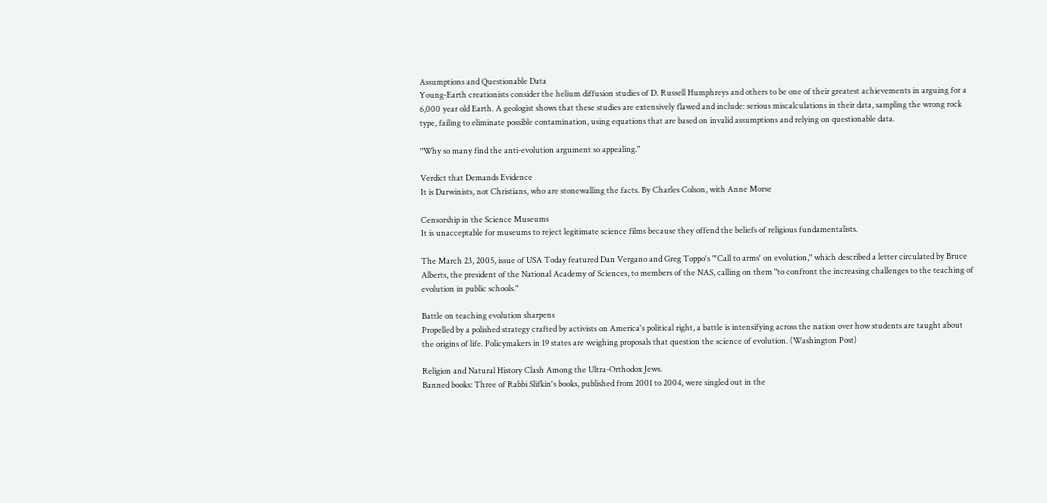Assumptions and Questionable Data
Young-Earth creationists consider the helium diffusion studies of D. Russell Humphreys and others to be one of their greatest achievements in arguing for a 6,000 year old Earth. A geologist shows that these studies are extensively flawed and include: serious miscalculations in their data, sampling the wrong rock type, failing to eliminate possible contamination, using equations that are based on invalid assumptions and relying on questionable data.

"Why so many find the anti-evolution argument so appealing."

Verdict that Demands Evidence
It is Darwinists, not Christians, who are stonewalling the facts. By Charles Colson, with Anne Morse

Censorship in the Science Museums
It is unacceptable for museums to reject legitimate science films because they offend the beliefs of religious fundamentalists.

The March 23, 2005, issue of USA Today featured Dan Vergano and Greg Toppo's "'Call to arms' on evolution," which described a letter circulated by Bruce Alberts, the president of the National Academy of Sciences, to members of the NAS, calling on them "to confront the increasing challenges to the teaching of evolution in public schools."

Battle on teaching evolution sharpens
Propelled by a polished strategy crafted by activists on America's political right, a battle is intensifying across the nation over how students are taught about the origins of life. Policymakers in 19 states are weighing proposals that question the science of evolution. (Washington Post)

Religion and Natural History Clash Among the Ultra-Orthodox Jews.
Banned books: Three of Rabbi Slifkin's books, published from 2001 to 2004, were singled out in the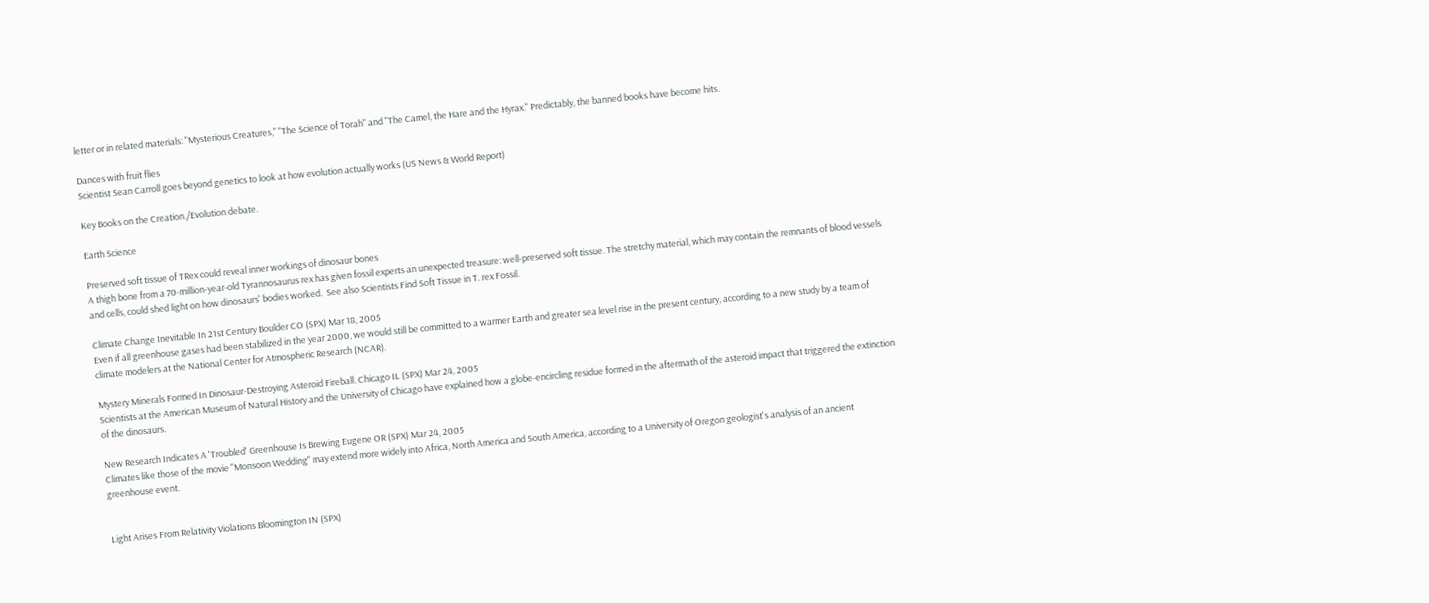letter or in related materials: "Mysterious Creatures," "The Science of Torah" and "The Camel, the Hare and the Hyrax." Predictably, the banned books have become hits.

Dances with fruit flies
Scientist Sean Carroll goes beyond genetics to look at how evolution actually works (US News & World Report)

Key Books on the Creation./Evolution debate.

Earth Science

Preserved soft tissue of TRex could reveal inner workings of dinosaur bones
A thigh bone from a 70-million-year-old Tyrannosaurus rex has given fossil experts an unexpected treasure: well-preserved soft tissue. The stretchy material, which may contain the remnants of blood vessels and cells, could shed light on how dinosaurs' bodies worked.  See also Scientists Find Soft Tissue in T. rex Fossil.

Climate Change Inevitable In 21st Century Boulder CO (SPX) Mar 18, 2005
Even if all greenhouse gases had been stabilized in the year 2000, we would still be committed to a warmer Earth and greater sea level rise in the present century, according to a new study by a team of climate modelers at the National Center for Atmospheric Research (NCAR).

Mystery Minerals Formed In Dinosaur-Destroying Asteroid Fireball. Chicago IL (SPX) Mar 24, 2005
Scientists at the American Museum of Natural History and the University of Chicago have explained how a globe-encircling residue formed in the aftermath of the asteroid impact that triggered the extinction of the dinosaurs.

New Research Indicates A 'Troubled' Greenhouse Is Brewing Eugene OR (SPX) Mar 24, 2005
Climates like those of the movie "Monsoon Wedding" may extend more widely into Africa, North America and South America, according to a University of Oregon geologist's analysis of an ancient greenhouse event.


Light Arises From Relativity Violations Bloomington IN (SPX)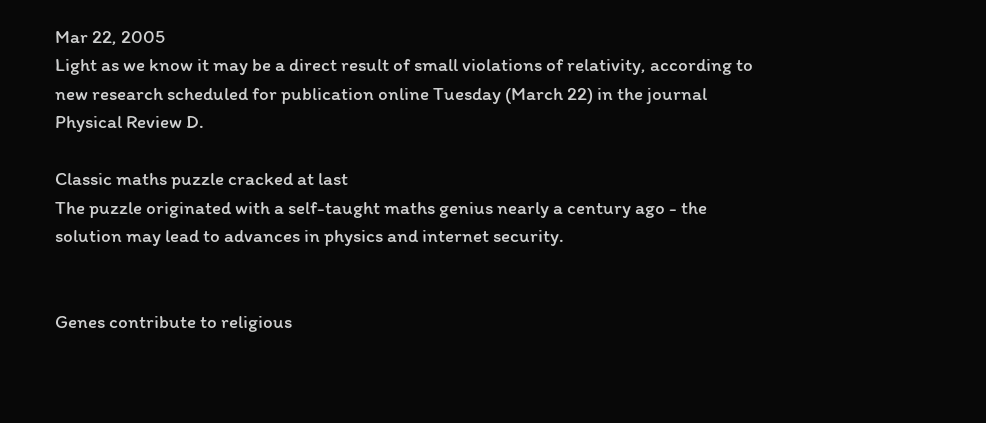Mar 22, 2005
Light as we know it may be a direct result of small violations of relativity, according to new research scheduled for publication online Tuesday (March 22) in the journal Physical Review D.

Classic maths puzzle cracked at last
The puzzle originated with a self-taught maths genius nearly a century ago - the solution may lead to advances in physics and internet security.


Genes contribute to religious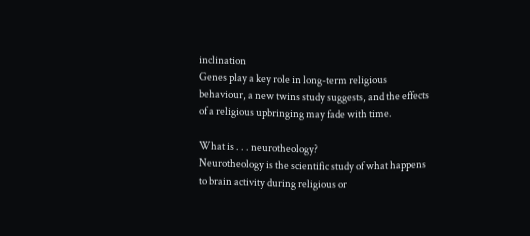inclination
Genes play a key role in long-term religious behaviour, a new twins study suggests, and the effects of a religious upbringing may fade with time.

What is . . . neurotheology?
Neurotheology is the scientific study of what happens to brain activity during religious or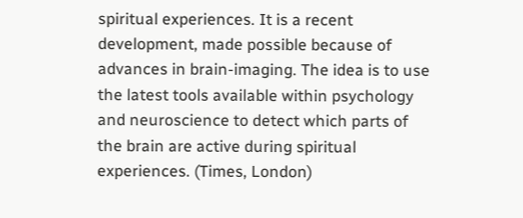spiritual experiences. It is a recent development, made possible because of advances in brain-imaging. The idea is to use the latest tools available within psychology and neuroscience to detect which parts of the brain are active during spiritual experiences. (Times, London)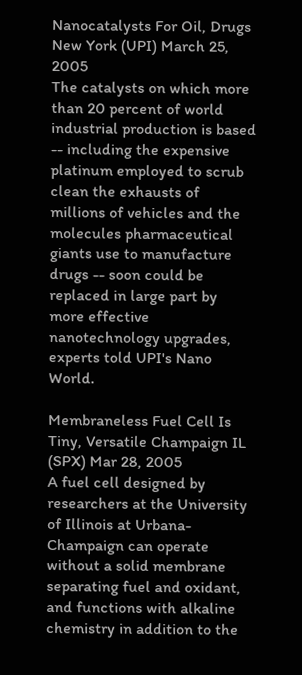Nanocatalysts For Oil, Drugs New York (UPI) March 25, 2005
The catalysts on which more than 20 percent of world industrial production is based -- including the expensive platinum employed to scrub clean the exhausts of millions of vehicles and the molecules pharmaceutical giants use to manufacture drugs -- soon could be replaced in large part by more effective nanotechnology upgrades, experts told UPI's Nano World.

Membraneless Fuel Cell Is Tiny, Versatile Champaign IL (SPX) Mar 28, 2005
A fuel cell designed by researchers at the University of Illinois at Urbana-Champaign can operate without a solid membrane separating fuel and oxidant, and functions with alkaline chemistry in addition to the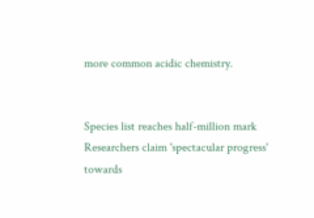more common acidic chemistry.


Species list reaches half-million mark
Researchers claim 'spectacular progress' towards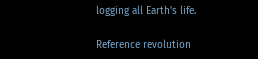logging all Earth's life.

Reference revolution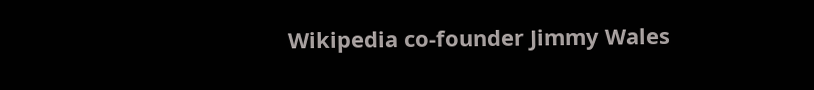Wikipedia co-founder Jimmy Wales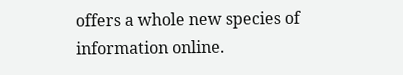offers a whole new species of information online.